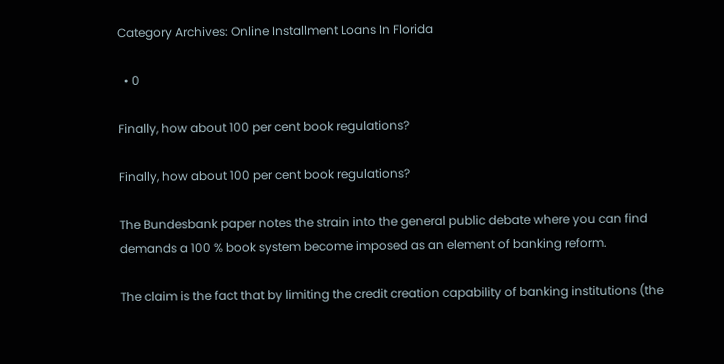Category Archives: Online Installment Loans In Florida

  • 0

Finally, how about 100 per cent book regulations?

Finally, how about 100 per cent book regulations?

The Bundesbank paper notes the strain into the general public debate where you can find demands a 100 % book system become imposed as an element of banking reform.

The claim is the fact that by limiting the credit creation capability of banking institutions (the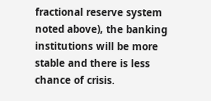fractional reserve system noted above), the banking institutions will be more stable and there is less chance of crisis.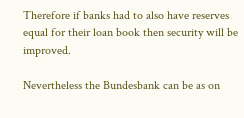Therefore if banks had to also have reserves equal for their loan book then security will be improved.

Nevertheless the Bundesbank can be as on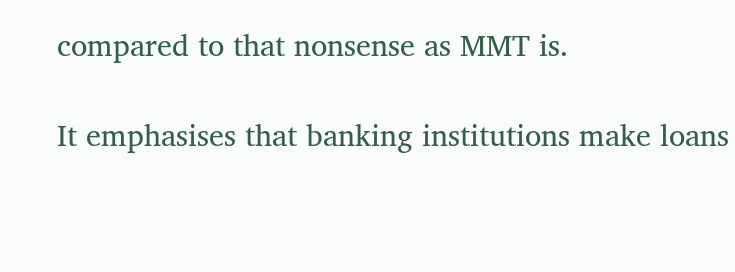compared to that nonsense as MMT is.

It emphasises that banking institutions make loans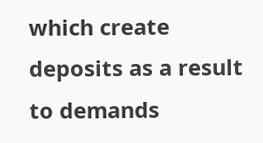which create deposits as a result to demands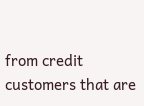from credit customers that are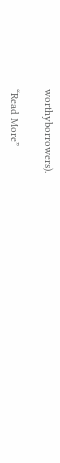worthyborrowers).

“Read More”